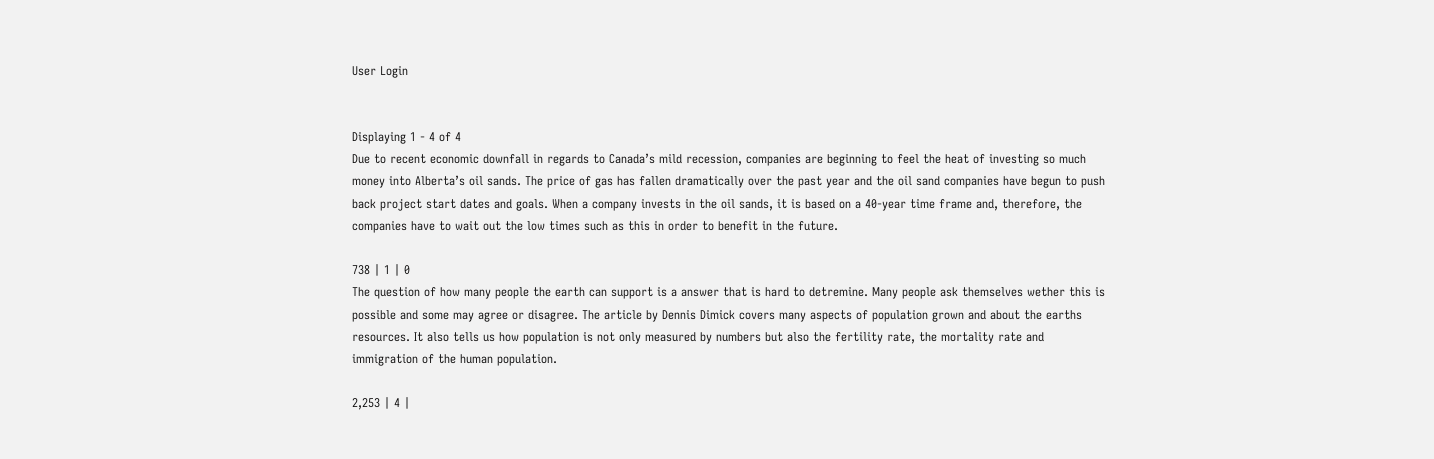User Login


Displaying 1 - 4 of 4
Due to recent economic downfall in regards to Canada’s mild recession, companies are beginning to feel the heat of investing so much money into Alberta’s oil sands. The price of gas has fallen dramatically over the past year and the oil sand companies have begun to push back project start dates and goals. When a company invests in the oil sands, it is based on a 40-year time frame and, therefore, the companies have to wait out the low times such as this in order to benefit in the future.

738 | 1 | 0
The question of how many people the earth can support is a answer that is hard to detremine. Many people ask themselves wether this is possible and some may agree or disagree. The article by Dennis Dimick covers many aspects of population grown and about the earths resources. It also tells us how population is not only measured by numbers but also the fertility rate, the mortality rate and immigration of the human population.

2,253 | 4 |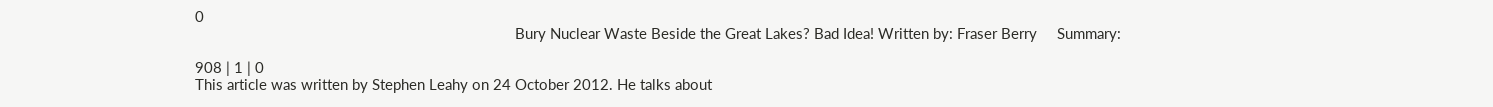0
                                                                                Bury Nuclear Waste Beside the Great Lakes? Bad Idea! Written by: Fraser Berry     Summary:

908 | 1 | 0
This article was written by Stephen Leahy on 24 October 2012. He talks about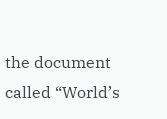the document called “World’s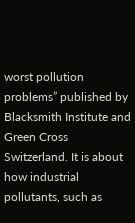worst pollution problems” published by Blacksmith Institute and Green Cross Switzerland. It is about how industrial pollutants, such as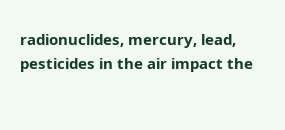radionuclides, mercury, lead, pesticides in the air impact the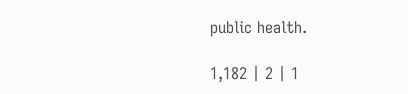public health.

1,182 | 2 | 1